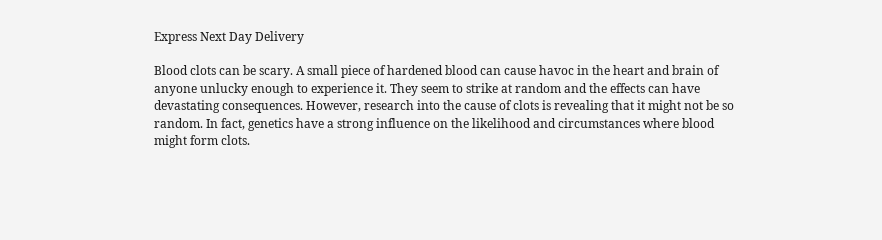Express Next Day Delivery

Blood clots can be scary. A small piece of hardened blood can cause havoc in the heart and brain of anyone unlucky enough to experience it. They seem to strike at random and the effects can have devastating consequences. However, research into the cause of clots is revealing that it might not be so random. In fact, genetics have a strong influence on the likelihood and circumstances where blood might form clots.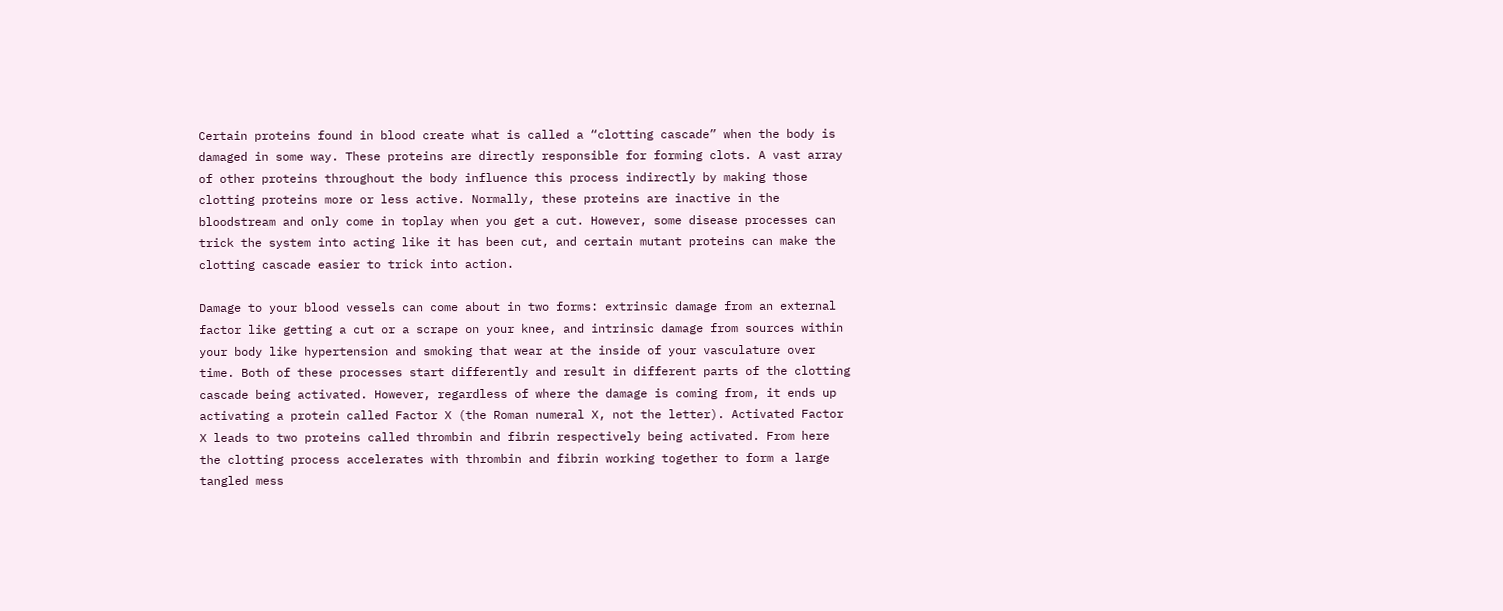Certain proteins found in blood create what is called a “clotting cascade” when the body is damaged in some way. These proteins are directly responsible for forming clots. A vast array of other proteins throughout the body influence this process indirectly by making those clotting proteins more or less active. Normally, these proteins are inactive in the bloodstream and only come in toplay when you get a cut. However, some disease processes can trick the system into acting like it has been cut, and certain mutant proteins can make the clotting cascade easier to trick into action.

Damage to your blood vessels can come about in two forms: extrinsic damage from an external factor like getting a cut or a scrape on your knee, and intrinsic damage from sources within your body like hypertension and smoking that wear at the inside of your vasculature over time. Both of these processes start differently and result in different parts of the clotting cascade being activated. However, regardless of where the damage is coming from, it ends up activating a protein called Factor X (the Roman numeral X, not the letter). Activated Factor X leads to two proteins called thrombin and fibrin respectively being activated. From here the clotting process accelerates with thrombin and fibrin working together to form a large tangled mess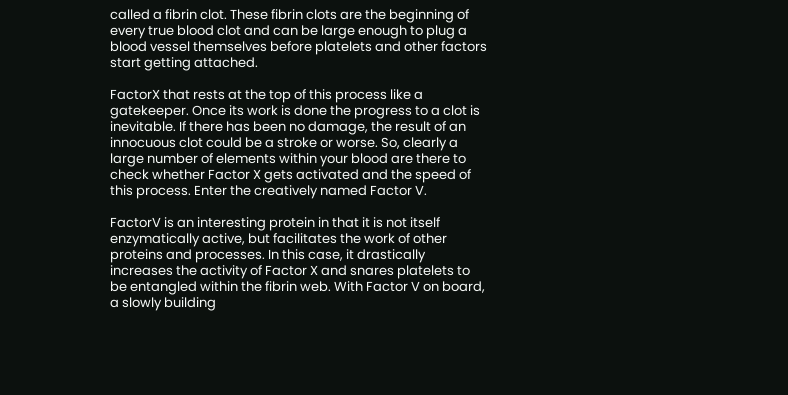called a fibrin clot. These fibrin clots are the beginning of every true blood clot and can be large enough to plug a blood vessel themselves before platelets and other factors start getting attached.

FactorX that rests at the top of this process like a gatekeeper. Once its work is done the progress to a clot is inevitable. If there has been no damage, the result of an innocuous clot could be a stroke or worse. So, clearly a large number of elements within your blood are there to check whether Factor X gets activated and the speed of this process. Enter the creatively named Factor V.

FactorV is an interesting protein in that it is not itself enzymatically active, but facilitates the work of other proteins and processes. In this case, it drastically increases the activity of Factor X and snares platelets to be entangled within the fibrin web. With Factor V on board, a slowly building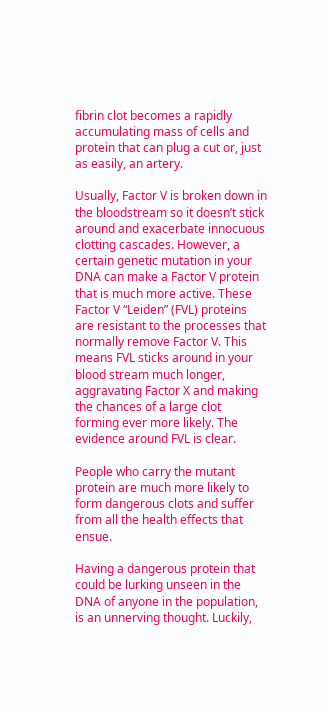fibrin clot becomes a rapidly accumulating mass of cells and protein that can plug a cut or, just as easily, an artery.

Usually, Factor V is broken down in the bloodstream so it doesn’t stick around and exacerbate innocuous clotting cascades. However, a certain genetic mutation in your DNA can make a Factor V protein that is much more active. These Factor V “Leiden” (FVL) proteins are resistant to the processes that normally remove Factor V. This means FVL sticks around in your blood stream much longer, aggravating Factor X and making the chances of a large clot forming ever more likely. The evidence around FVL is clear.

People who carry the mutant protein are much more likely to form dangerous clots and suffer from all the health effects that ensue.

Having a dangerous protein that could be lurking unseen in the DNA of anyone in the population, is an unnerving thought. Luckily,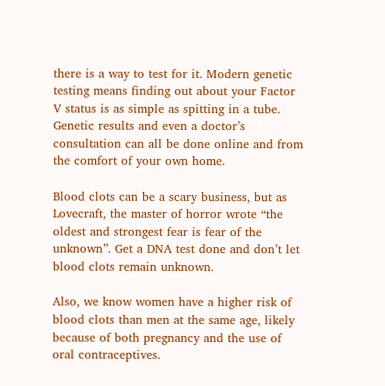there is a way to test for it. Modern genetic testing means finding out about your Factor V status is as simple as spitting in a tube. Genetic results and even a doctor’s consultation can all be done online and from the comfort of your own home.

Blood clots can be a scary business, but as Lovecraft, the master of horror wrote “the oldest and strongest fear is fear of the unknown”. Get a DNA test done and don’t let blood clots remain unknown.

Also, we know women have a higher risk of blood clots than men at the same age, likely because of both pregnancy and the use of oral contraceptives.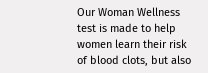Our Woman Wellness test is made to help women learn their risk of blood clots, but also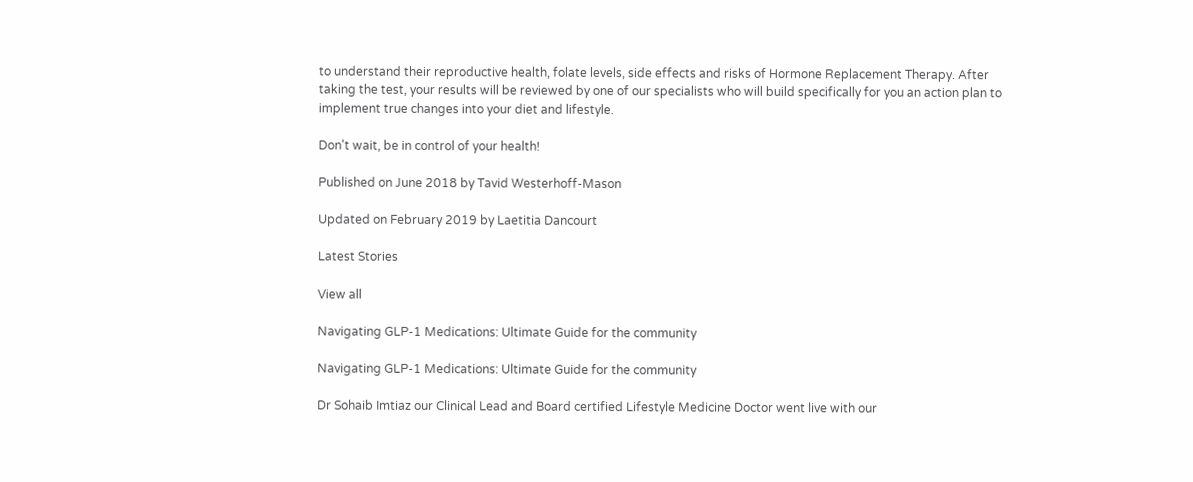to understand their reproductive health, folate levels, side effects and risks of Hormone Replacement Therapy. After taking the test, your results will be reviewed by one of our specialists who will build specifically for you an action plan to implement true changes into your diet and lifestyle.

Don't wait, be in control of your health!

Published on June 2018 by Tavid Westerhoff-Mason

Updated on February 2019 by Laetitia Dancourt

Latest Stories

View all

Navigating GLP-1 Medications: Ultimate Guide for the community

Navigating GLP-1 Medications: Ultimate Guide for the community

Dr Sohaib Imtiaz our Clinical Lead and Board certified Lifestyle Medicine Doctor went live with our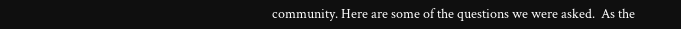community. Here are some of the questions we were asked.  As the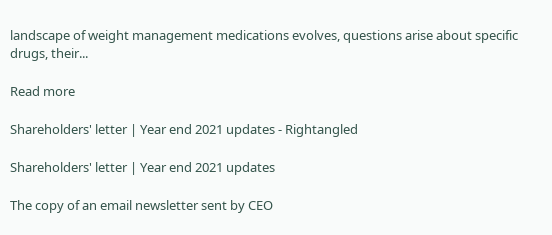landscape of weight management medications evolves, questions arise about specific drugs, their...

Read more

Shareholders' letter | Year end 2021 updates - Rightangled

Shareholders' letter | Year end 2021 updates

The copy of an email newsletter sent by CEO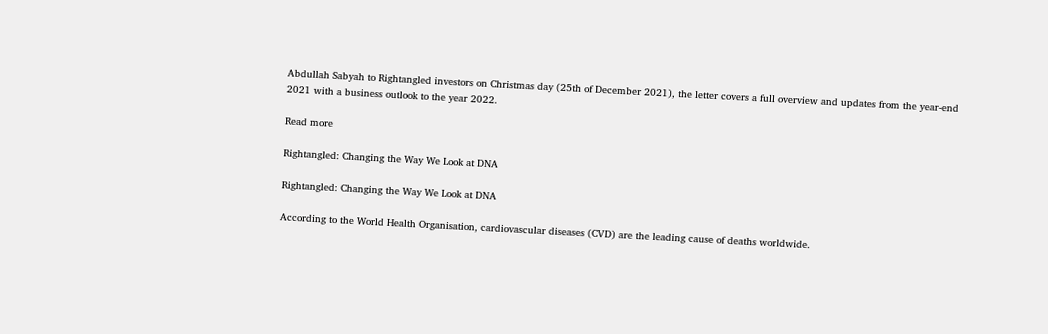Abdullah Sabyah to Rightangled investors on Christmas day (25th of December 2021), the letter covers a full overview and updates from the year-end 2021 with a business outlook to the year 2022.

Read more

Rightangled: Changing the Way We Look at DNA

Rightangled: Changing the Way We Look at DNA

According to the World Health Organisation, cardiovascular diseases (CVD) are the leading cause of deaths worldwide.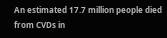An estimated 17.7 million people died from CVDs in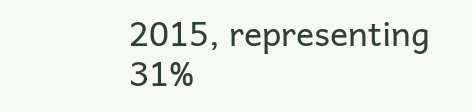2015, representing 31%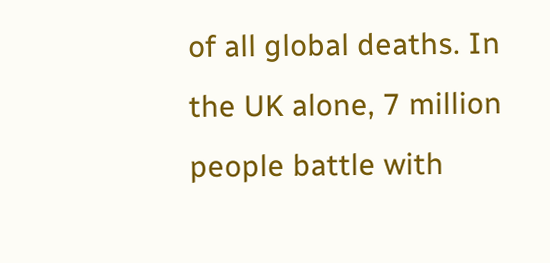of all global deaths. In the UK alone, 7 million people battle with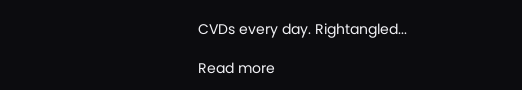CVDs every day. Rightangled...

Read more